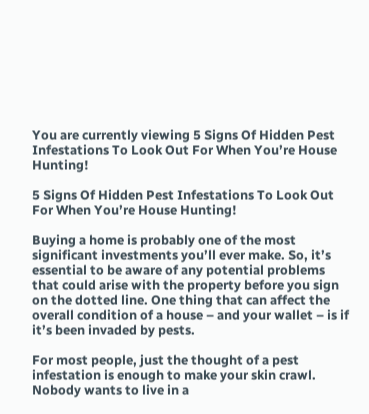You are currently viewing 5 Signs Of Hidden Pest Infestations To Look Out For When You’re House Hunting!

5 Signs Of Hidden Pest Infestations To Look Out For When You’re House Hunting!

Buying a home is probably one of the most significant investments you’ll ever make. So, it’s essential to be aware of any potential problems that could arise with the property before you sign on the dotted line. One thing that can affect the overall condition of a house – and your wallet – is if it’s been invaded by pests.

For most people, just the thought of a pest infestation is enough to make your skin crawl. Nobody wants to live in a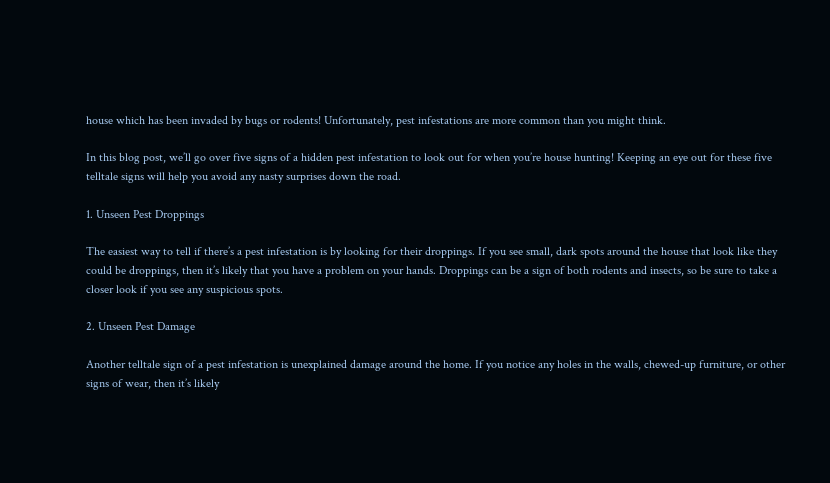house which has been invaded by bugs or rodents! Unfortunately, pest infestations are more common than you might think.

In this blog post, we’ll go over five signs of a hidden pest infestation to look out for when you’re house hunting! Keeping an eye out for these five telltale signs will help you avoid any nasty surprises down the road.

1. Unseen Pest Droppings

The easiest way to tell if there’s a pest infestation is by looking for their droppings. If you see small, dark spots around the house that look like they could be droppings, then it’s likely that you have a problem on your hands. Droppings can be a sign of both rodents and insects, so be sure to take a closer look if you see any suspicious spots.

2. Unseen Pest Damage

Another telltale sign of a pest infestation is unexplained damage around the home. If you notice any holes in the walls, chewed-up furniture, or other signs of wear, then it’s likely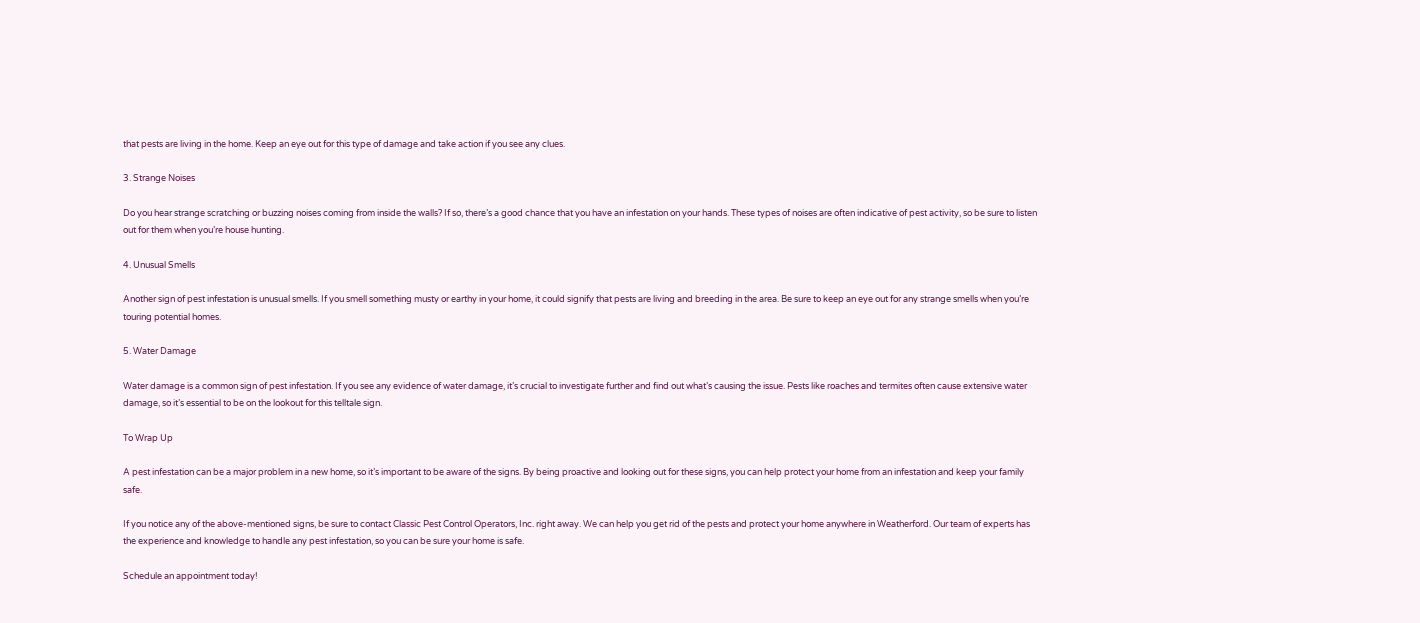that pests are living in the home. Keep an eye out for this type of damage and take action if you see any clues.

3. Strange Noises

Do you hear strange scratching or buzzing noises coming from inside the walls? If so, there’s a good chance that you have an infestation on your hands. These types of noises are often indicative of pest activity, so be sure to listen out for them when you’re house hunting.

4. Unusual Smells

Another sign of pest infestation is unusual smells. If you smell something musty or earthy in your home, it could signify that pests are living and breeding in the area. Be sure to keep an eye out for any strange smells when you’re touring potential homes.

5. Water Damage

Water damage is a common sign of pest infestation. If you see any evidence of water damage, it’s crucial to investigate further and find out what’s causing the issue. Pests like roaches and termites often cause extensive water damage, so it’s essential to be on the lookout for this telltale sign.

To Wrap Up

A pest infestation can be a major problem in a new home, so it’s important to be aware of the signs. By being proactive and looking out for these signs, you can help protect your home from an infestation and keep your family safe.

If you notice any of the above-mentioned signs, be sure to contact Classic Pest Control Operators, Inc. right away. We can help you get rid of the pests and protect your home anywhere in Weatherford. Our team of experts has the experience and knowledge to handle any pest infestation, so you can be sure your home is safe.

Schedule an appointment today!